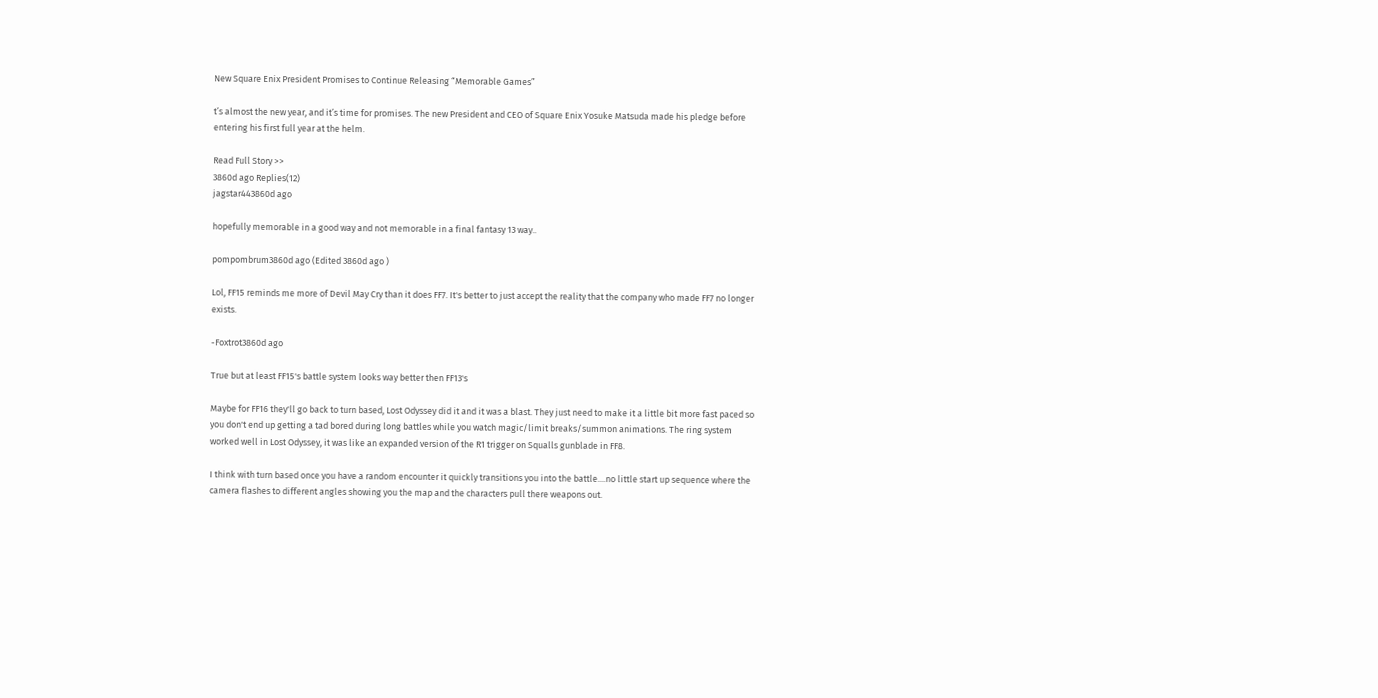New Square Enix President Promises to Continue Releasing “Memorable Games”

t’s almost the new year, and it’s time for promises. The new President and CEO of Square Enix Yosuke Matsuda made his pledge before entering his first full year at the helm.

Read Full Story >>
3860d ago Replies(12)
jagstar443860d ago

hopefully memorable in a good way and not memorable in a final fantasy 13 way..

pompombrum3860d ago (Edited 3860d ago )

Lol, FF15 reminds me more of Devil May Cry than it does FF7. It's better to just accept the reality that the company who made FF7 no longer exists.

-Foxtrot3860d ago

True but at least FF15's battle system looks way better then FF13's

Maybe for FF16 they'll go back to turn based, Lost Odyssey did it and it was a blast. They just need to make it a little bit more fast paced so you don't end up getting a tad bored during long battles while you watch magic/limit breaks/summon animations. The ring system worked well in Lost Odyssey, it was like an expanded version of the R1 trigger on Squalls gunblade in FF8.

I think with turn based once you have a random encounter it quickly transitions you into the battle....no little start up sequence where the camera flashes to different angles showing you the map and the characters pull there weapons out.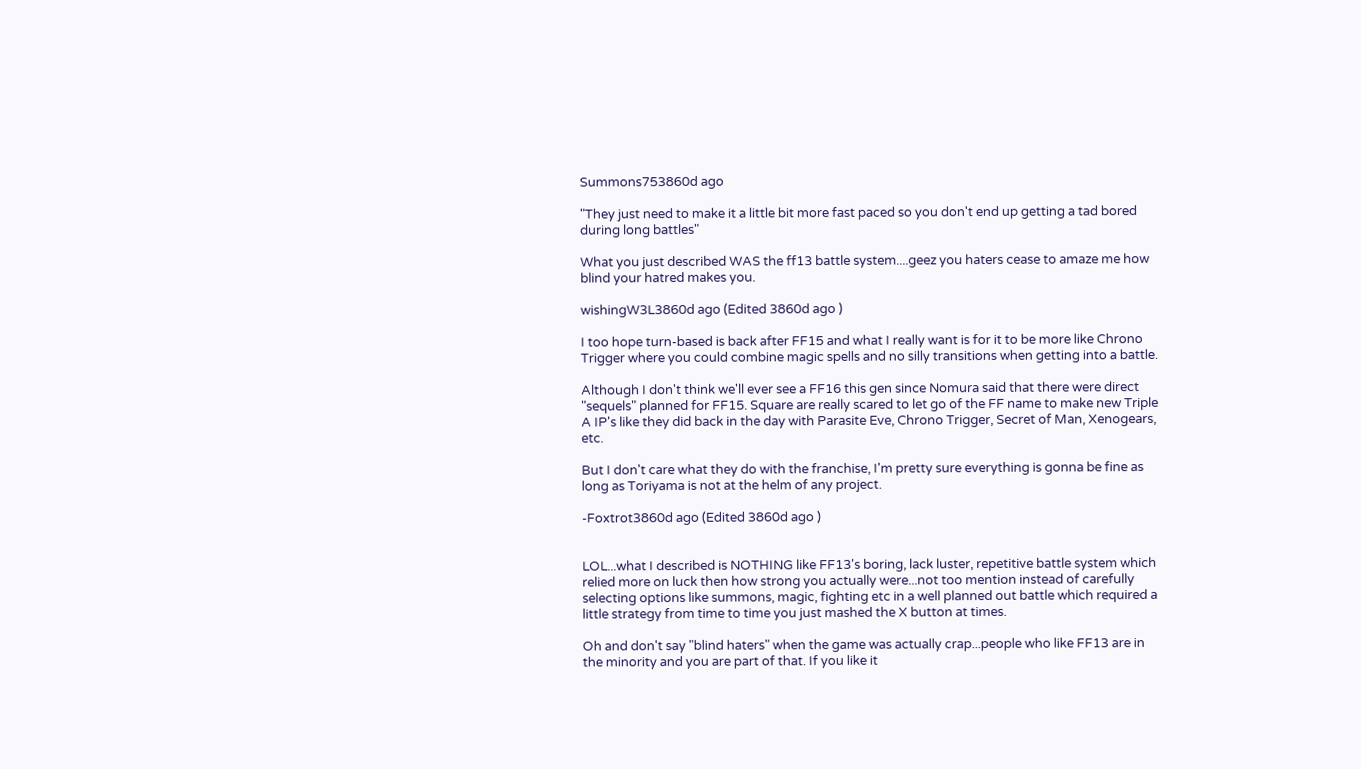Summons753860d ago

"They just need to make it a little bit more fast paced so you don't end up getting a tad bored during long battles"

What you just described WAS the ff13 battle system....geez you haters cease to amaze me how blind your hatred makes you.

wishingW3L3860d ago (Edited 3860d ago )

I too hope turn-based is back after FF15 and what I really want is for it to be more like Chrono Trigger where you could combine magic spells and no silly transitions when getting into a battle.

Although I don't think we'll ever see a FF16 this gen since Nomura said that there were direct "sequels" planned for FF15. Square are really scared to let go of the FF name to make new Triple A IP's like they did back in the day with Parasite Eve, Chrono Trigger, Secret of Man, Xenogears, etc.

But I don't care what they do with the franchise, I'm pretty sure everything is gonna be fine as long as Toriyama is not at the helm of any project.

-Foxtrot3860d ago (Edited 3860d ago )


LOL...what I described is NOTHING like FF13's boring, lack luster, repetitive battle system which relied more on luck then how strong you actually were...not too mention instead of carefully selecting options like summons, magic, fighting etc in a well planned out battle which required a little strategy from time to time you just mashed the X button at times.

Oh and don't say "blind haters" when the game was actually crap...people who like FF13 are in the minority and you are part of that. If you like it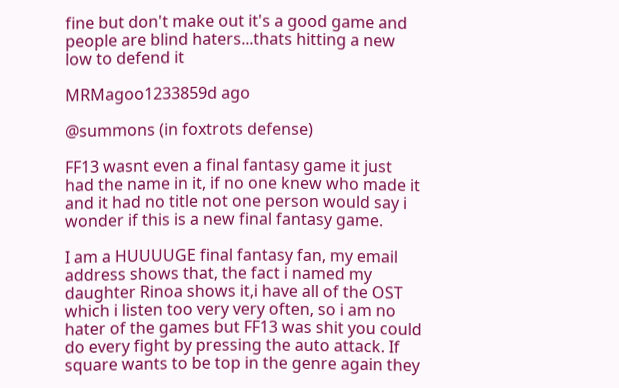fine but don't make out it's a good game and people are blind haters...thats hitting a new low to defend it

MRMagoo1233859d ago

@summons (in foxtrots defense)

FF13 wasnt even a final fantasy game it just had the name in it, if no one knew who made it and it had no title not one person would say i wonder if this is a new final fantasy game.

I am a HUUUUGE final fantasy fan, my email address shows that, the fact i named my daughter Rinoa shows it,i have all of the OST which i listen too very very often, so i am no hater of the games but FF13 was shit you could do every fight by pressing the auto attack. If square wants to be top in the genre again they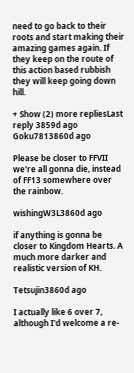need to go back to their roots and start making their amazing games again. If they keep on the route of this action based rubbish they will keep going down hill.

+ Show (2) more repliesLast reply 3859d ago
Goku7813860d ago

Please be closer to FFVII we're all gonna die, instead of FF13 somewhere over the rainbow.

wishingW3L3860d ago

if anything is gonna be closer to Kingdom Hearts. A much more darker and realistic version of KH.

Tetsujin3860d ago

I actually like 6 over 7, although I'd welcome a re-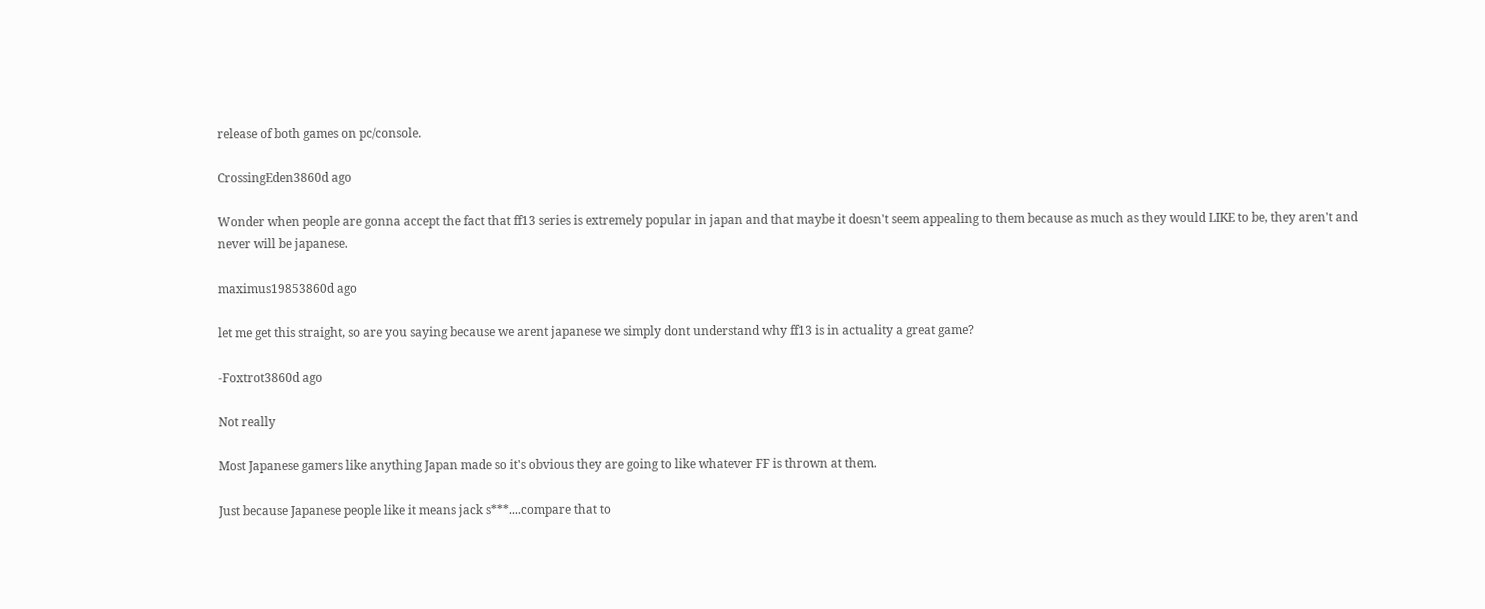release of both games on pc/console.

CrossingEden3860d ago

Wonder when people are gonna accept the fact that ff13 series is extremely popular in japan and that maybe it doesn't seem appealing to them because as much as they would LIKE to be, they aren't and never will be japanese.

maximus19853860d ago

let me get this straight, so are you saying because we arent japanese we simply dont understand why ff13 is in actuality a great game?

-Foxtrot3860d ago

Not really

Most Japanese gamers like anything Japan made so it's obvious they are going to like whatever FF is thrown at them.

Just because Japanese people like it means jack s***....compare that to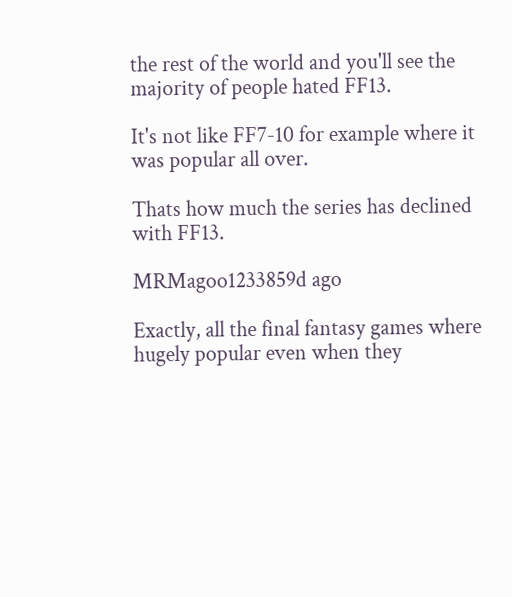the rest of the world and you'll see the majority of people hated FF13.

It's not like FF7-10 for example where it was popular all over.

Thats how much the series has declined with FF13.

MRMagoo1233859d ago

Exactly, all the final fantasy games where hugely popular even when they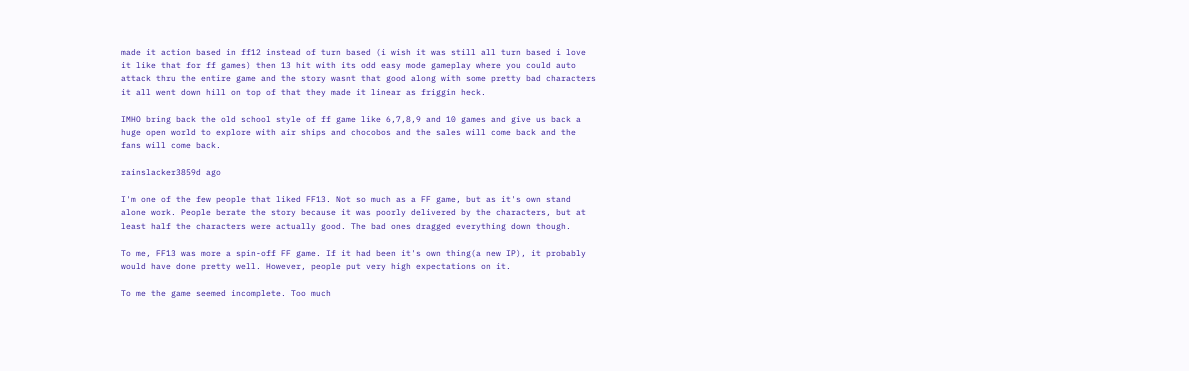made it action based in ff12 instead of turn based (i wish it was still all turn based i love it like that for ff games) then 13 hit with its odd easy mode gameplay where you could auto attack thru the entire game and the story wasnt that good along with some pretty bad characters it all went down hill on top of that they made it linear as friggin heck.

IMHO bring back the old school style of ff game like 6,7,8,9 and 10 games and give us back a huge open world to explore with air ships and chocobos and the sales will come back and the fans will come back.

rainslacker3859d ago

I'm one of the few people that liked FF13. Not so much as a FF game, but as it's own stand alone work. People berate the story because it was poorly delivered by the characters, but at least half the characters were actually good. The bad ones dragged everything down though.

To me, FF13 was more a spin-off FF game. If it had been it's own thing(a new IP), it probably would have done pretty well. However, people put very high expectations on it.

To me the game seemed incomplete. Too much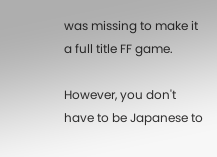was missing to make it a full title FF game.

However, you don't have to be Japanese to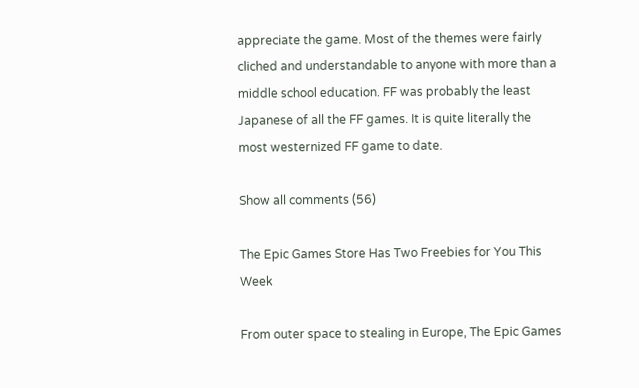appreciate the game. Most of the themes were fairly cliched and understandable to anyone with more than a middle school education. FF was probably the least Japanese of all the FF games. It is quite literally the most westernized FF game to date.

Show all comments (56)

The Epic Games Store Has Two Freebies for You This Week

From outer space to stealing in Europe, The Epic Games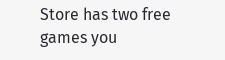Store has two free games you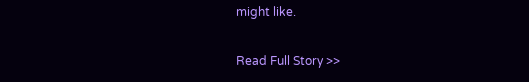might like.

Read Full Story >>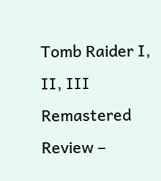Tomb Raider I, II, III Remastered Review –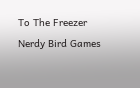To The Freezer  Nerdy Bird Games